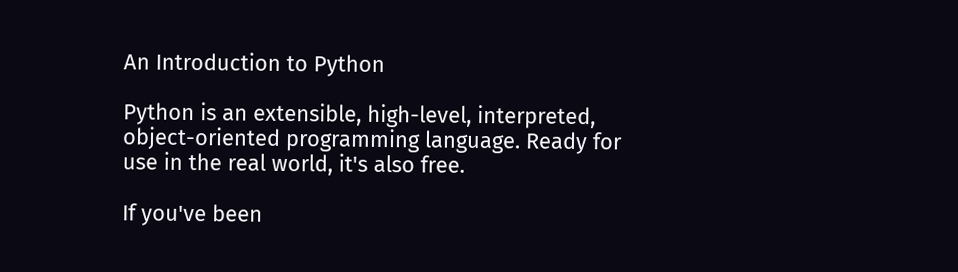An Introduction to Python

Python is an extensible, high-level, interpreted, object-oriented programming language. Ready for use in the real world, it's also free.

If you've been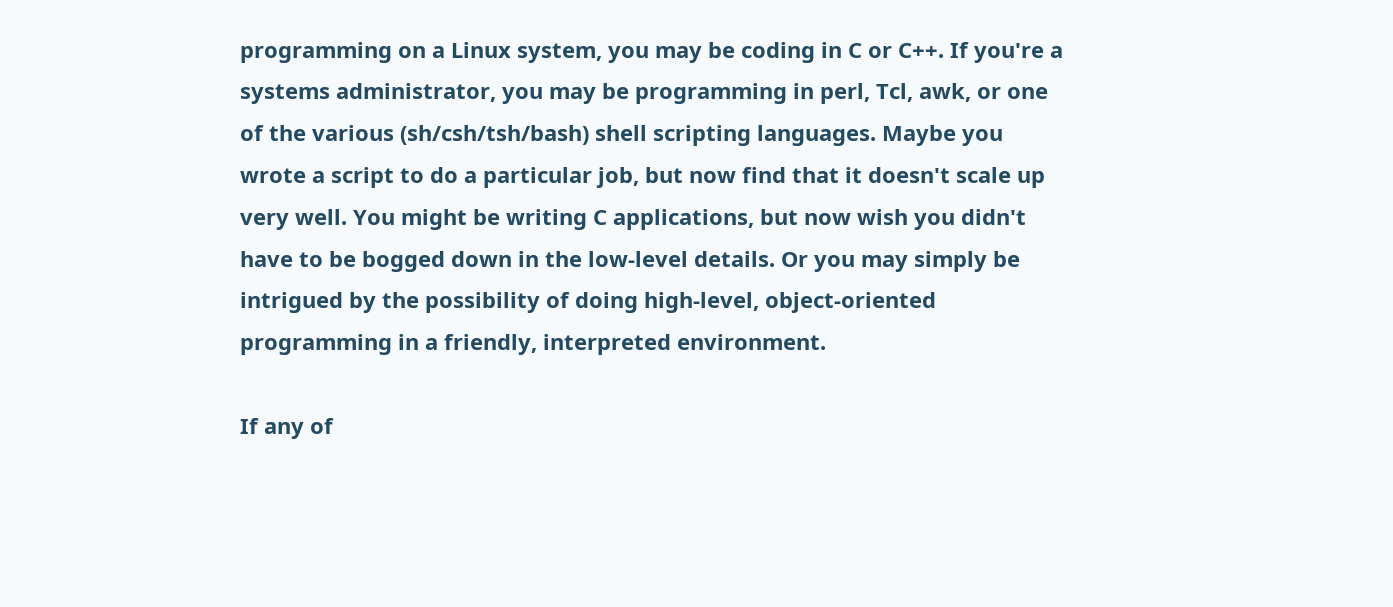programming on a Linux system, you may be coding in C or C++. If you're a systems administrator, you may be programming in perl, Tcl, awk, or one of the various (sh/csh/tsh/bash) shell scripting languages. Maybe you wrote a script to do a particular job, but now find that it doesn't scale up very well. You might be writing C applications, but now wish you didn't have to be bogged down in the low-level details. Or you may simply be intrigued by the possibility of doing high-level, object-oriented programming in a friendly, interpreted environment.

If any of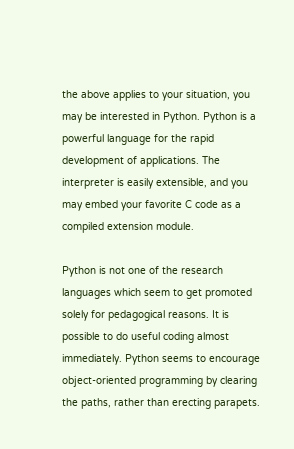the above applies to your situation, you may be interested in Python. Python is a powerful language for the rapid development of applications. The interpreter is easily extensible, and you may embed your favorite C code as a compiled extension module.

Python is not one of the research languages which seem to get promoted solely for pedagogical reasons. It is possible to do useful coding almost immediately. Python seems to encourage object-oriented programming by clearing the paths, rather than erecting parapets.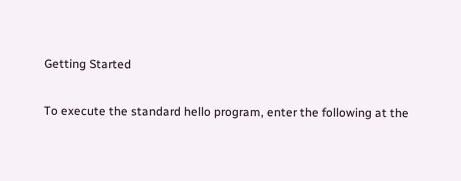Getting Started

To execute the standard hello program, enter the following at the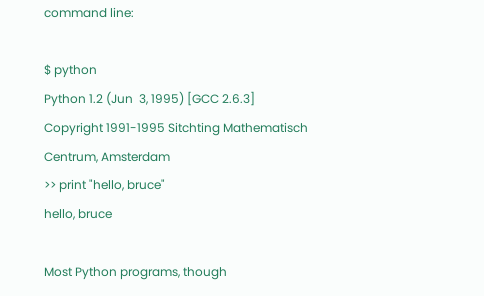command line:

$ python
Python 1.2 (Jun  3, 1995) [GCC 2.6.3]
Copyright 1991-1995 Sitchting Mathematisch Centrum, Amsterdam
>> print "hello, bruce"
hello, bruce

Most Python programs, though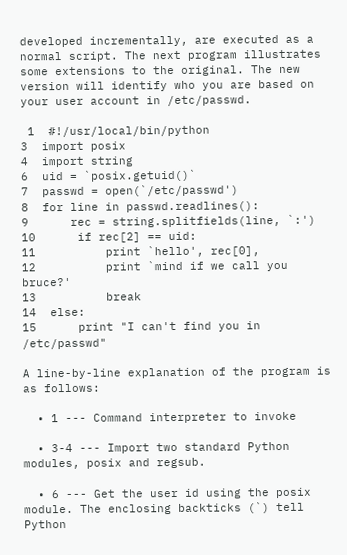developed incrementally, are executed as a normal script. The next program illustrates some extensions to the original. The new version will identify who you are based on your user account in /etc/passwd.

 1  #!/usr/local/bin/python
3  import posix
4  import string
6  uid = `posix.getuid()`
7  passwd = open(`/etc/passwd')
8  for line in passwd.readlines():
9      rec = string.splitfields(line, `:')
10      if rec[2] == uid:
11          print `hello', rec[0],
12          print `mind if we call you bruce?'
13          break
14  else:
15      print "I can't find you in /etc/passwd"

A line-by-line explanation of the program is as follows:

  • 1 --- Command interpreter to invoke

  • 3-4 --- Import two standard Python modules, posix and regsub.

  • 6 --- Get the user id using the posix module. The enclosing backticks (`) tell Python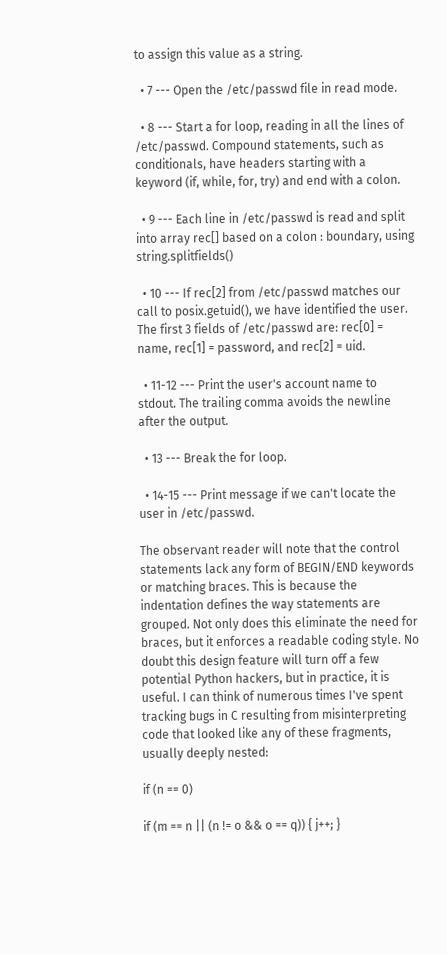to assign this value as a string.

  • 7 --- Open the /etc/passwd file in read mode.

  • 8 --- Start a for loop, reading in all the lines of /etc/passwd. Compound statements, such as conditionals, have headers starting with a keyword (if, while, for, try) and end with a colon.

  • 9 --- Each line in /etc/passwd is read and split into array rec[] based on a colon : boundary, using string.splitfields()

  • 10 --- If rec[2] from /etc/passwd matches our call to posix.getuid(), we have identified the user. The first 3 fields of /etc/passwd are: rec[0] = name, rec[1] = password, and rec[2] = uid.

  • 11-12 --- Print the user's account name to stdout. The trailing comma avoids the newline after the output.

  • 13 --- Break the for loop.

  • 14-15 --- Print message if we can't locate the user in /etc/passwd.

The observant reader will note that the control statements lack any form of BEGIN/END keywords or matching braces. This is because the indentation defines the way statements are grouped. Not only does this eliminate the need for braces, but it enforces a readable coding style. No doubt this design feature will turn off a few potential Python hackers, but in practice, it is useful. I can think of numerous times I've spent tracking bugs in C resulting from misinterpreting code that looked like any of these fragments, usually deeply nested:

if (n == 0)

if (m == n || (n != o && o == q)) { j++; }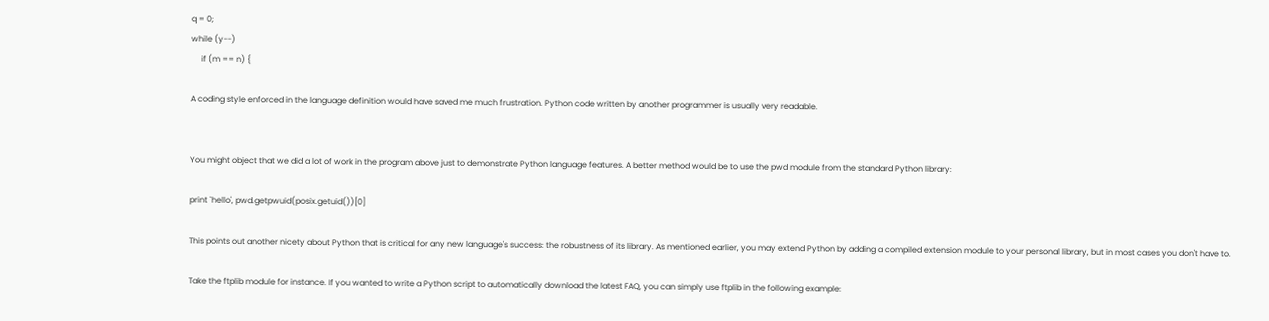q = 0;
while (y--)
     if (m == n) {

A coding style enforced in the language definition would have saved me much frustration. Python code written by another programmer is usually very readable.


You might object that we did a lot of work in the program above just to demonstrate Python language features. A better method would be to use the pwd module from the standard Python library:

print `hello', pwd.getpwuid(posix.getuid())[0]

This points out another nicety about Python that is critical for any new language's success: the robustness of its library. As mentioned earlier, you may extend Python by adding a compiled extension module to your personal library, but in most cases you don't have to.

Take the ftplib module for instance. If you wanted to write a Python script to automatically download the latest FAQ, you can simply use ftplib in the following example: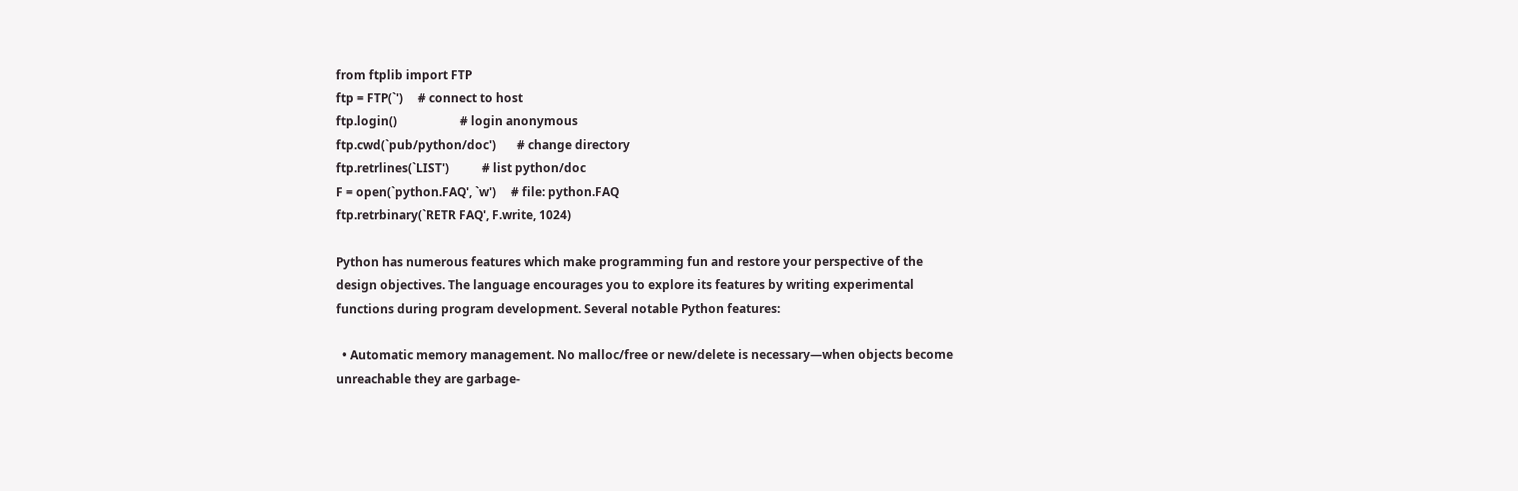from ftplib import FTP
ftp = FTP(`')     # connect to host
ftp.login()                     # login anonymous
ftp.cwd(`pub/python/doc')       # change directory
ftp.retrlines(`LIST')           # list python/doc
F = open(`python.FAQ', `w')     # file: python.FAQ
ftp.retrbinary(`RETR FAQ', F.write, 1024)

Python has numerous features which make programming fun and restore your perspective of the design objectives. The language encourages you to explore its features by writing experimental functions during program development. Several notable Python features:

  • Automatic memory management. No malloc/free or new/delete is necessary—when objects become unreachable they are garbage-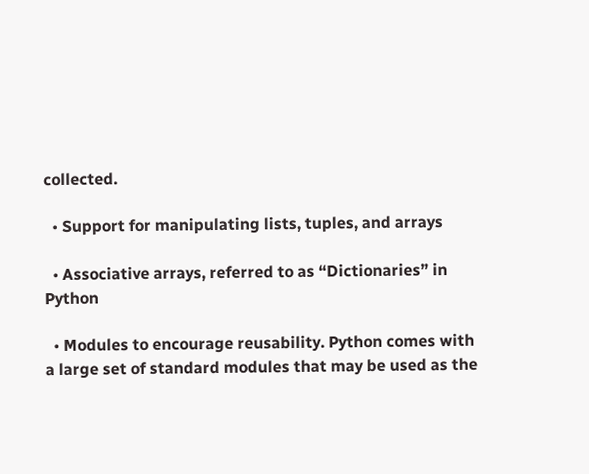collected.

  • Support for manipulating lists, tuples, and arrays

  • Associative arrays, referred to as “Dictionaries” in Python

  • Modules to encourage reusability. Python comes with a large set of standard modules that may be used as the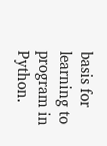basis for learning to program in Python.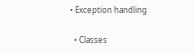• Exception handling

  • Classes